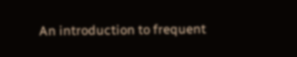An introduction to frequent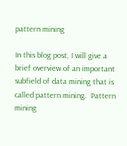pattern mining

In this blog post, I will give a brief overview of an important subfield of data mining that is  called pattern mining.  Pattern mining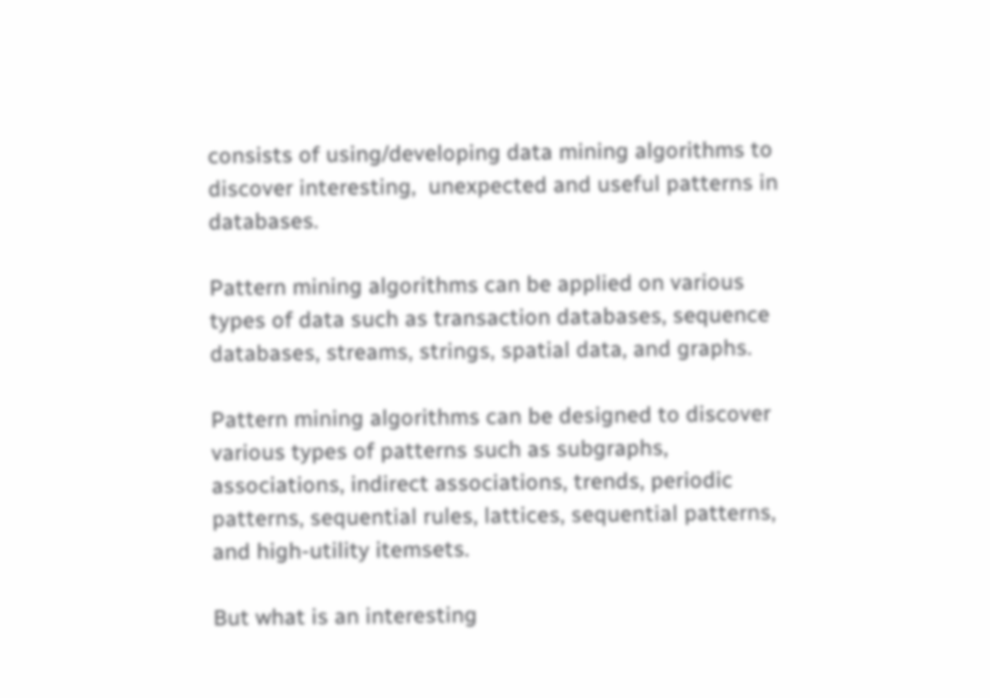consists of using/developing data mining algorithms to discover interesting,  unexpected and useful patterns in databases.

Pattern mining algorithms can be applied on various types of data such as transaction databases, sequence databases, streams, strings, spatial data, and graphs.

Pattern mining algorithms can be designed to discover various types of patterns such as subgraphs, associations, indirect associations, trends, periodic patterns, sequential rules, lattices, sequential patterns, and high-utility itemsets.

But what is an interesting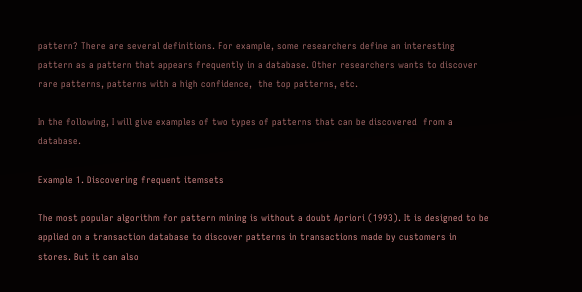pattern? There are several definitions. For example, some researchers define an interesting pattern as a pattern that appears frequently in a database. Other researchers wants to discover rare patterns, patterns with a high confidence,  the top patterns, etc.

In the following, I will give examples of two types of patterns that can be discovered  from a database.

Example 1. Discovering frequent itemsets

The most popular algorithm for pattern mining is without a doubt Apriori (1993). It is designed to be applied on a transaction database to discover patterns in transactions made by customers in stores. But it can also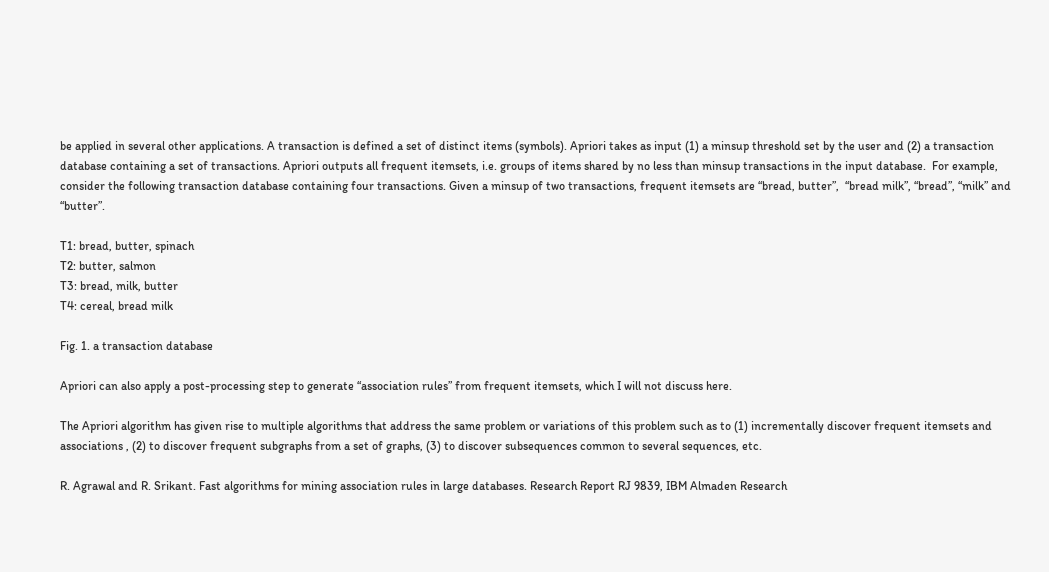be applied in several other applications. A transaction is defined a set of distinct items (symbols). Apriori takes as input (1) a minsup threshold set by the user and (2) a transaction database containing a set of transactions. Apriori outputs all frequent itemsets, i.e. groups of items shared by no less than minsup transactions in the input database.  For example,  consider the following transaction database containing four transactions. Given a minsup of two transactions, frequent itemsets are “bread, butter”,  “bread milk”, “bread”, “milk” and “butter”.

T1: bread, butter, spinach
T2: butter, salmon
T3: bread, milk, butter
T4: cereal, bread milk

Fig. 1. a transaction database

Apriori can also apply a post-processing step to generate “association rules” from frequent itemsets, which I will not discuss here.

The Apriori algorithm has given rise to multiple algorithms that address the same problem or variations of this problem such as to (1) incrementally discover frequent itemsets and associations , (2) to discover frequent subgraphs from a set of graphs, (3) to discover subsequences common to several sequences, etc.

R. Agrawal and R. Srikant. Fast algorithms for mining association rules in large databases. Research Report RJ 9839, IBM Almaden Research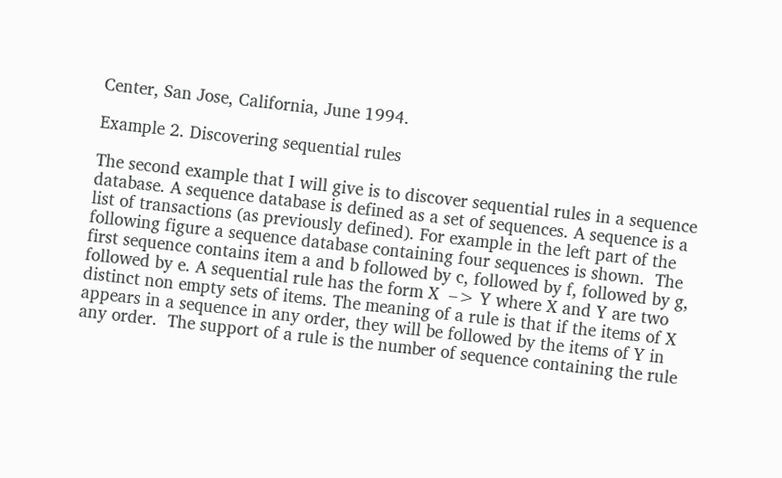Center, San Jose, California, June 1994.

Example 2. Discovering sequential rules

The second example that I will give is to discover sequential rules in a sequence database. A sequence database is defined as a set of sequences. A sequence is a list of transactions (as previously defined). For example in the left part of the following figure a sequence database containing four sequences is shown.  The first sequence contains item a and b followed by c, followed by f, followed by g, followed by e. A sequential rule has the form X  –> Y where X and Y are two distinct non empty sets of items. The meaning of a rule is that if the items of X appears in a sequence in any order, they will be followed by the items of Y in any order.  The support of a rule is the number of sequence containing the rule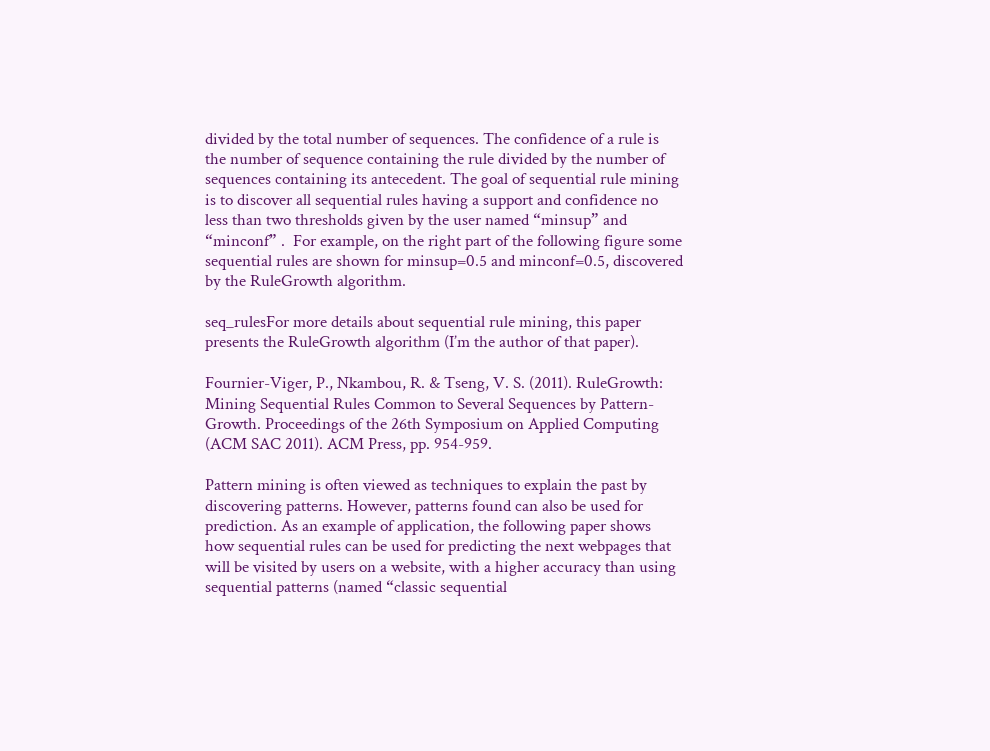divided by the total number of sequences. The confidence of a rule is the number of sequence containing the rule divided by the number of sequences containing its antecedent. The goal of sequential rule mining is to discover all sequential rules having a support and confidence no less than two thresholds given by the user named “minsup” and “minconf” .  For example, on the right part of the following figure some sequential rules are shown for minsup=0.5 and minconf=0.5, discovered by the RuleGrowth algorithm.

seq_rulesFor more details about sequential rule mining, this paper presents the RuleGrowth algorithm (I’m the author of that paper).

Fournier-Viger, P., Nkambou, R. & Tseng, V. S. (2011). RuleGrowth: Mining Sequential Rules Common to Several Sequences by Pattern-Growth. Proceedings of the 26th Symposium on Applied Computing (ACM SAC 2011). ACM Press, pp. 954-959.

Pattern mining is often viewed as techniques to explain the past by discovering patterns. However, patterns found can also be used for prediction. As an example of application, the following paper shows how sequential rules can be used for predicting the next webpages that will be visited by users on a website, with a higher accuracy than using sequential patterns (named “classic sequential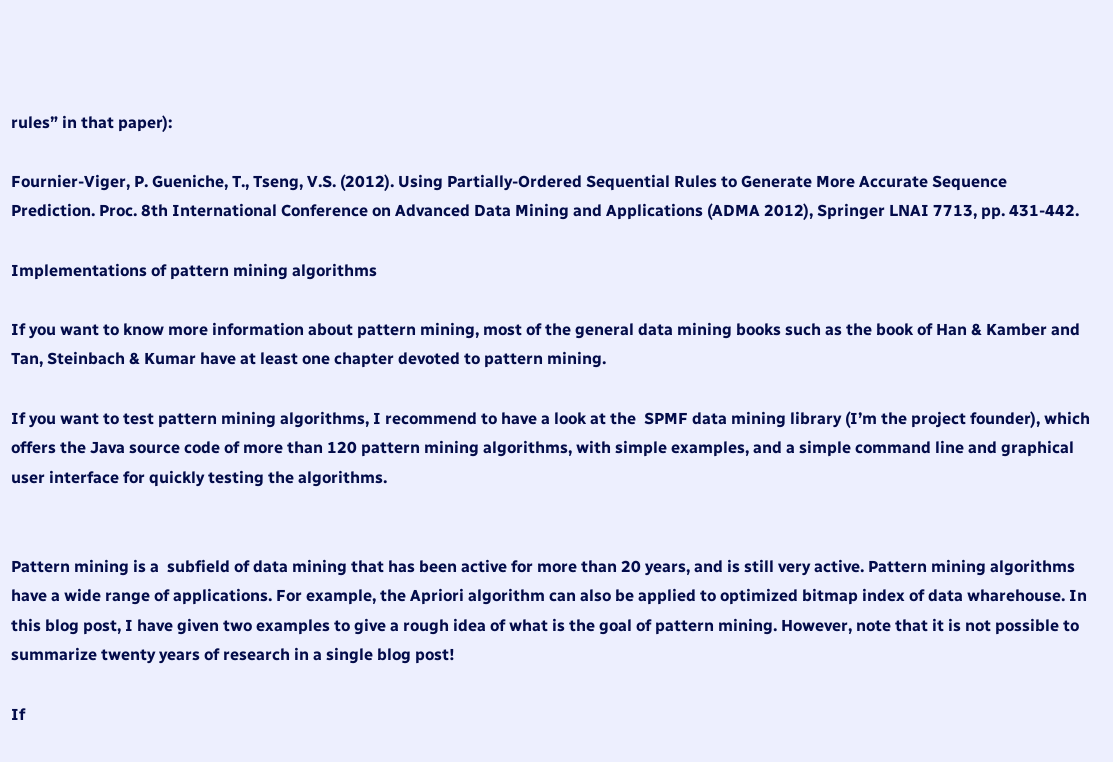rules” in that paper):

Fournier-Viger, P. Gueniche, T., Tseng, V.S. (2012). Using Partially-Ordered Sequential Rules to Generate More Accurate Sequence Prediction. Proc. 8th International Conference on Advanced Data Mining and Applications (ADMA 2012), Springer LNAI 7713, pp. 431-442.

Implementations of pattern mining algorithms

If you want to know more information about pattern mining, most of the general data mining books such as the book of Han & Kamber and Tan, Steinbach & Kumar have at least one chapter devoted to pattern mining.

If you want to test pattern mining algorithms, I recommend to have a look at the  SPMF data mining library (I’m the project founder), which offers the Java source code of more than 120 pattern mining algorithms, with simple examples, and a simple command line and graphical user interface for quickly testing the algorithms.


Pattern mining is a  subfield of data mining that has been active for more than 20 years, and is still very active. Pattern mining algorithms have a wide range of applications. For example, the Apriori algorithm can also be applied to optimized bitmap index of data wharehouse. In this blog post, I have given two examples to give a rough idea of what is the goal of pattern mining. However, note that it is not possible to summarize twenty years of research in a single blog post!

If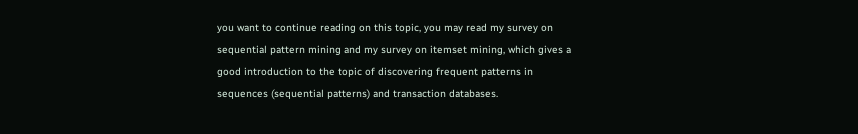you want to continue reading on this topic, you may read my survey on sequential pattern mining and my survey on itemset mining, which gives a good introduction to the topic of discovering frequent patterns in sequences (sequential patterns) and transaction databases.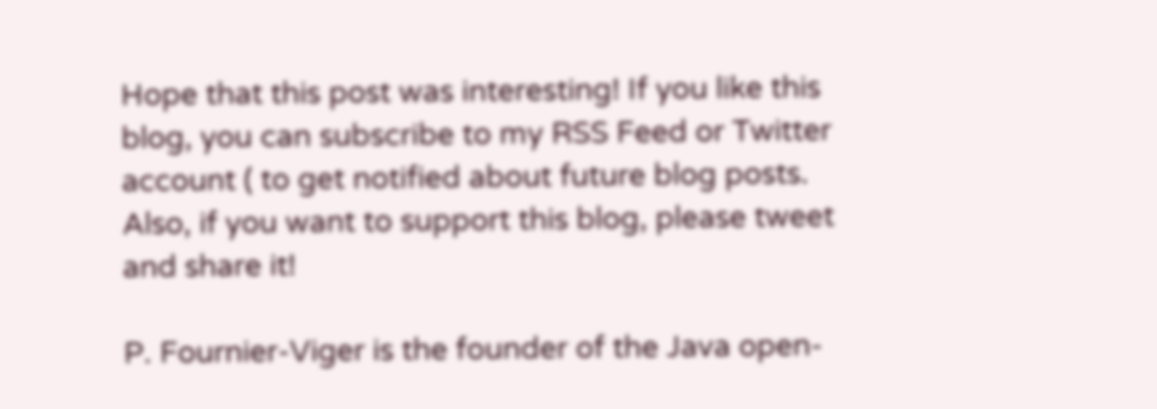Hope that this post was interesting! If you like this blog, you can subscribe to my RSS Feed or Twitter account ( to get notified about future blog posts. Also, if you want to support this blog, please tweet and share it!

P. Fournier-Viger is the founder of the Java open-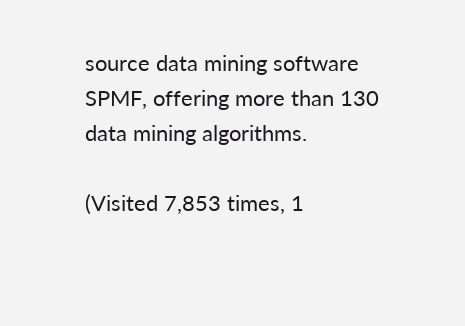source data mining software SPMF, offering more than 130 data mining algorithms.

(Visited 7,853 times, 1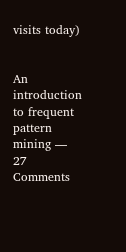visits today)


An introduction to frequent pattern mining — 27 Comments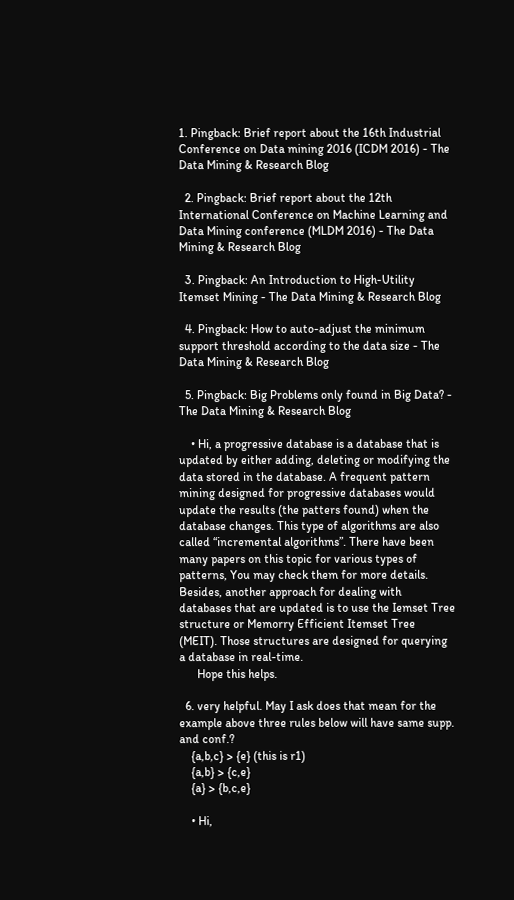1. Pingback: Brief report about the 16th Industrial Conference on Data mining 2016 (ICDM 2016) - The Data Mining & Research Blog

  2. Pingback: Brief report about the 12th International Conference on Machine Learning and Data Mining conference (MLDM 2016) - The Data Mining & Research Blog

  3. Pingback: An Introduction to High-Utility Itemset Mining - The Data Mining & Research Blog

  4. Pingback: How to auto-adjust the minimum support threshold according to the data size - The Data Mining & Research Blog

  5. Pingback: Big Problems only found in Big Data? - The Data Mining & Research Blog

    • Hi, a progressive database is a database that is updated by either adding, deleting or modifying the data stored in the database. A frequent pattern mining designed for progressive databases would update the results (the patters found) when the database changes. This type of algorithms are also called “incremental algorithms”. There have been many papers on this topic for various types of patterns, You may check them for more details. Besides, another approach for dealing with databases that are updated is to use the Iemset Tree structure or Memorry Efficient Itemset Tree (MEIT). Those structures are designed for querying a database in real-time.
      Hope this helps.

  6. very helpful. May I ask does that mean for the example above three rules below will have same supp. and conf.?
    {a,b,c} > {e} (this is r1)
    {a,b} > {c,e}
    {a} > {b,c,e}

    • Hi,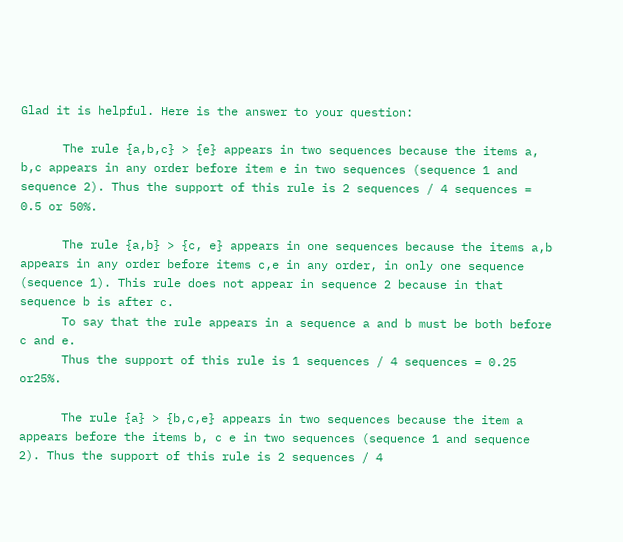Glad it is helpful. Here is the answer to your question:

      The rule {a,b,c} > {e} appears in two sequences because the items a, b,c appears in any order before item e in two sequences (sequence 1 and sequence 2). Thus the support of this rule is 2 sequences / 4 sequences = 0.5 or 50%.

      The rule {a,b} > {c, e} appears in one sequences because the items a,b appears in any order before items c,e in any order, in only one sequence (sequence 1). This rule does not appear in sequence 2 because in that sequence b is after c.
      To say that the rule appears in a sequence a and b must be both before c and e.
      Thus the support of this rule is 1 sequences / 4 sequences = 0.25 or25%.

      The rule {a} > {b,c,e} appears in two sequences because the item a appears before the items b, c e in two sequences (sequence 1 and sequence 2). Thus the support of this rule is 2 sequences / 4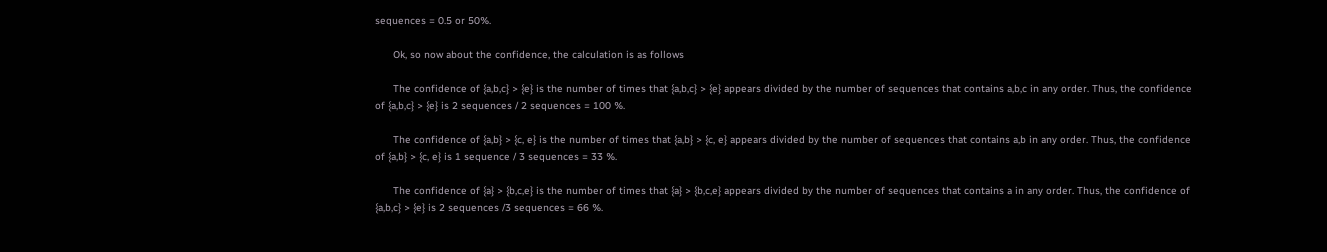sequences = 0.5 or 50%.

      Ok, so now about the confidence, the calculation is as follows

      The confidence of {a,b,c} > {e} is the number of times that {a,b,c} > {e} appears divided by the number of sequences that contains a,b,c in any order. Thus, the confidence of {a,b,c} > {e} is 2 sequences / 2 sequences = 100 %.

      The confidence of {a,b} > {c, e} is the number of times that {a,b} > {c, e} appears divided by the number of sequences that contains a,b in any order. Thus, the confidence of {a,b} > {c, e} is 1 sequence / 3 sequences = 33 %.

      The confidence of {a} > {b,c,e} is the number of times that {a} > {b,c,e} appears divided by the number of sequences that contains a in any order. Thus, the confidence of {a,b,c} > {e} is 2 sequences /3 sequences = 66 %.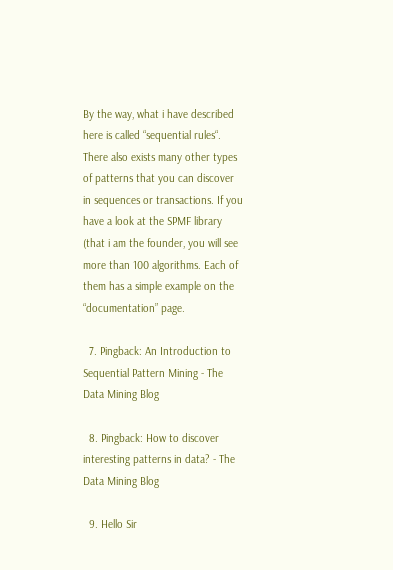By the way, what i have described here is called “sequential rules“. There also exists many other types of patterns that you can discover in sequences or transactions. If you have a look at the SPMF library (that i am the founder, you will see more than 100 algorithms. Each of them has a simple example on the “documentation” page.

  7. Pingback: An Introduction to Sequential Pattern Mining - The Data Mining Blog

  8. Pingback: How to discover interesting patterns in data? - The Data Mining Blog

  9. Hello Sir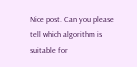Nice post. Can you please tell which algorithm is suitable for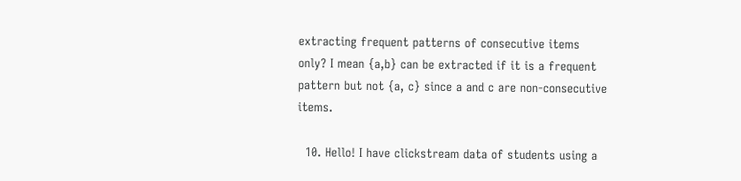extracting frequent patterns of consecutive items only? I mean {a,b} can be extracted if it is a frequent pattern but not {a, c} since a and c are non-consecutive items.

  10. Hello! I have clickstream data of students using a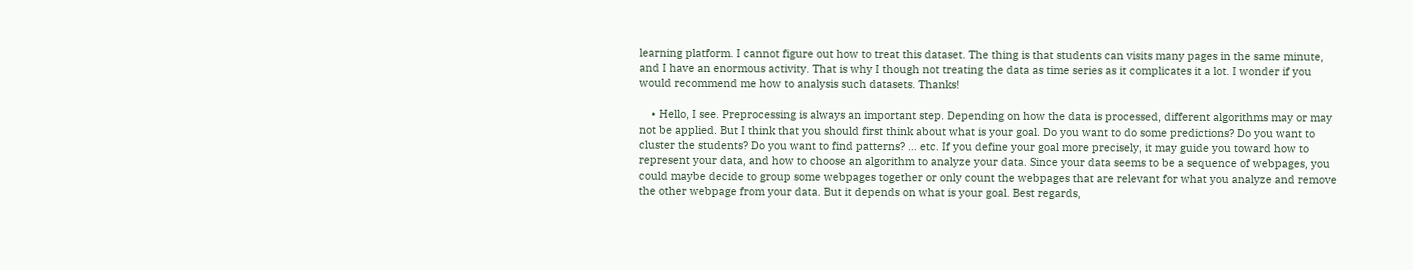learning platform. I cannot figure out how to treat this dataset. The thing is that students can visits many pages in the same minute, and I have an enormous activity. That is why I though not treating the data as time series as it complicates it a lot. I wonder if you would recommend me how to analysis such datasets. Thanks!

    • Hello, I see. Preprocessing is always an important step. Depending on how the data is processed, different algorithms may or may not be applied. But I think that you should first think about what is your goal. Do you want to do some predictions? Do you want to cluster the students? Do you want to find patterns? … etc. If you define your goal more precisely, it may guide you toward how to represent your data, and how to choose an algorithm to analyze your data. Since your data seems to be a sequence of webpages, you could maybe decide to group some webpages together or only count the webpages that are relevant for what you analyze and remove the other webpage from your data. But it depends on what is your goal. Best regards,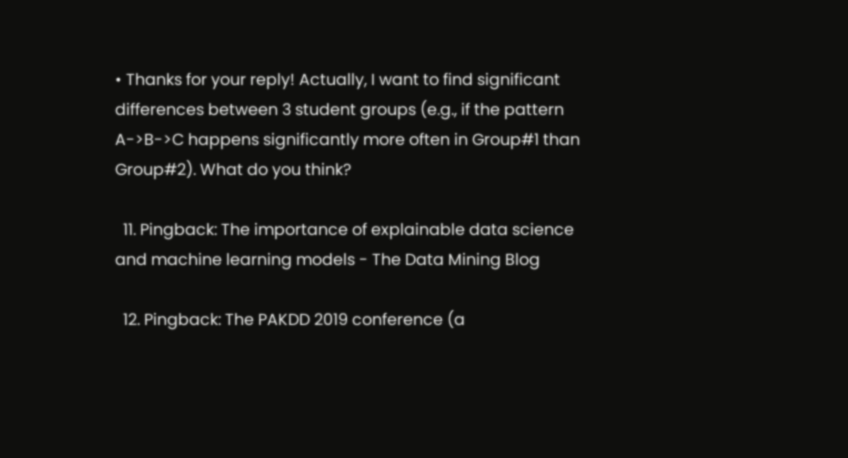• Thanks for your reply! Actually, I want to find significant differences between 3 student groups (e.g., if the pattern A->B->C happens significantly more often in Group#1 than Group#2). What do you think?

  11. Pingback: The importance of explainable data science and machine learning models - The Data Mining Blog

  12. Pingback: The PAKDD 2019 conference (a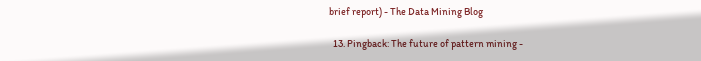brief report) - The Data Mining Blog

  13. Pingback: The future of pattern mining -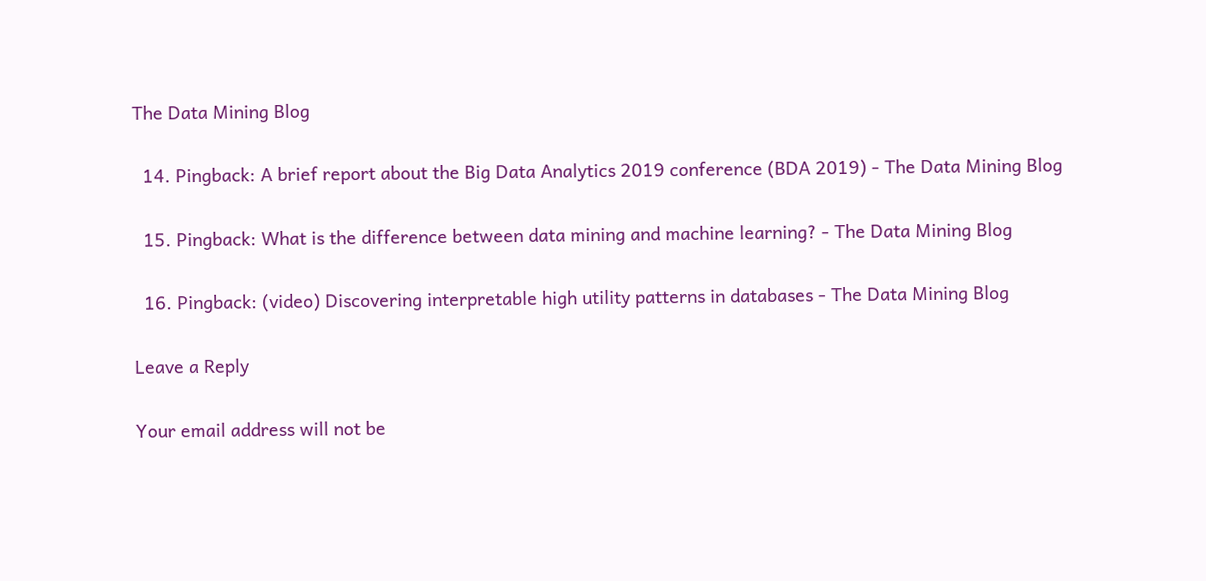The Data Mining Blog

  14. Pingback: A brief report about the Big Data Analytics 2019 conference (BDA 2019) - The Data Mining Blog

  15. Pingback: What is the difference between data mining and machine learning? - The Data Mining Blog

  16. Pingback: (video) Discovering interpretable high utility patterns in databases - The Data Mining Blog

Leave a Reply

Your email address will not be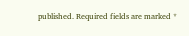published. Required fields are marked *